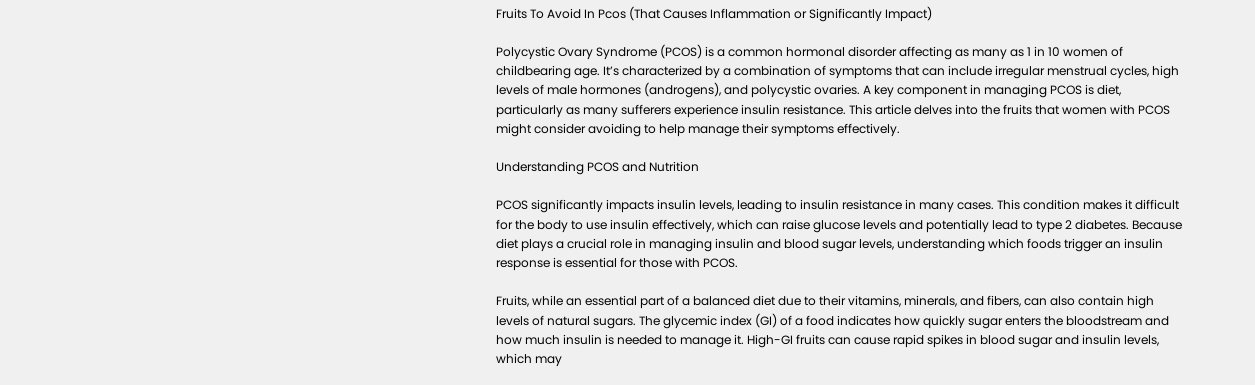Fruits To Avoid In Pcos (That Causes Inflammation or Significantly Impact)

Polycystic Ovary Syndrome (PCOS) is a common hormonal disorder affecting as many as 1 in 10 women of childbearing age. It’s characterized by a combination of symptoms that can include irregular menstrual cycles, high levels of male hormones (androgens), and polycystic ovaries. A key component in managing PCOS is diet, particularly as many sufferers experience insulin resistance. This article delves into the fruits that women with PCOS might consider avoiding to help manage their symptoms effectively.

Understanding PCOS and Nutrition

PCOS significantly impacts insulin levels, leading to insulin resistance in many cases. This condition makes it difficult for the body to use insulin effectively, which can raise glucose levels and potentially lead to type 2 diabetes. Because diet plays a crucial role in managing insulin and blood sugar levels, understanding which foods trigger an insulin response is essential for those with PCOS.

Fruits, while an essential part of a balanced diet due to their vitamins, minerals, and fibers, can also contain high levels of natural sugars. The glycemic index (GI) of a food indicates how quickly sugar enters the bloodstream and how much insulin is needed to manage it. High-GI fruits can cause rapid spikes in blood sugar and insulin levels, which may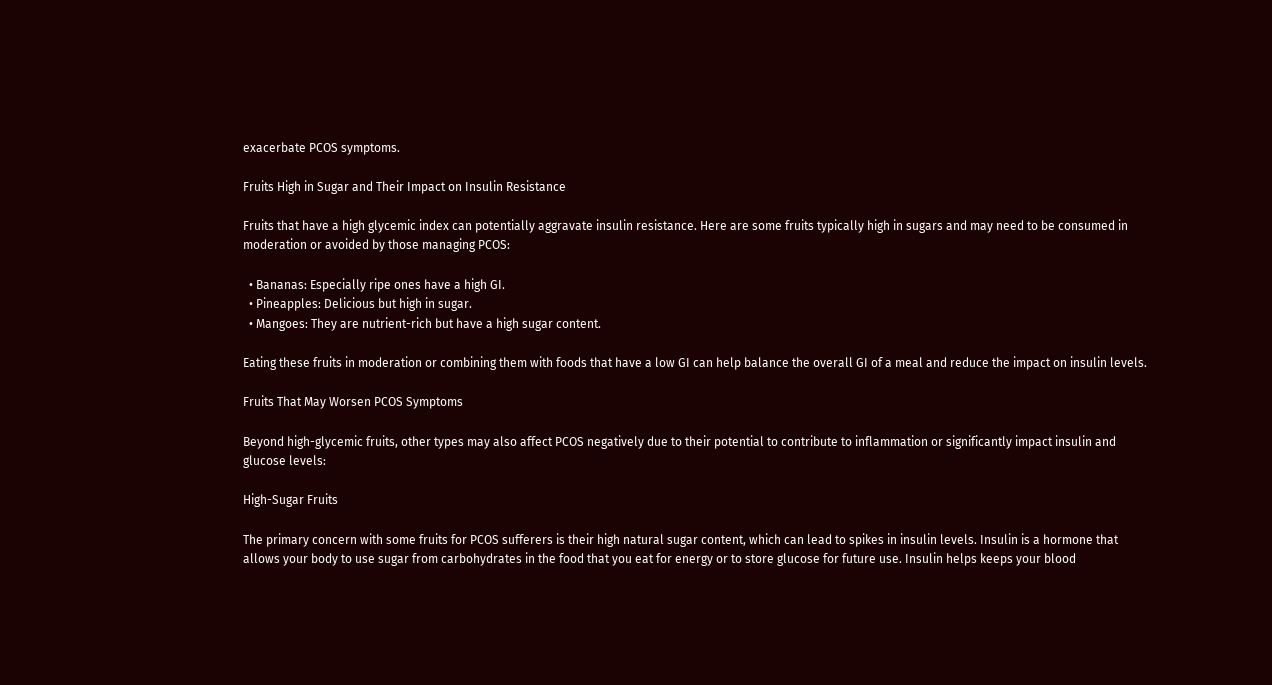exacerbate PCOS symptoms.

Fruits High in Sugar and Their Impact on Insulin Resistance

Fruits that have a high glycemic index can potentially aggravate insulin resistance. Here are some fruits typically high in sugars and may need to be consumed in moderation or avoided by those managing PCOS:

  • Bananas: Especially ripe ones have a high GI.
  • Pineapples: Delicious but high in sugar.
  • Mangoes: They are nutrient-rich but have a high sugar content.

Eating these fruits in moderation or combining them with foods that have a low GI can help balance the overall GI of a meal and reduce the impact on insulin levels.

Fruits That May Worsen PCOS Symptoms

Beyond high-glycemic fruits, other types may also affect PCOS negatively due to their potential to contribute to inflammation or significantly impact insulin and glucose levels:

High-Sugar Fruits

The primary concern with some fruits for PCOS sufferers is their high natural sugar content, which can lead to spikes in insulin levels. Insulin is a hormone that allows your body to use sugar from carbohydrates in the food that you eat for energy or to store glucose for future use. Insulin helps keeps your blood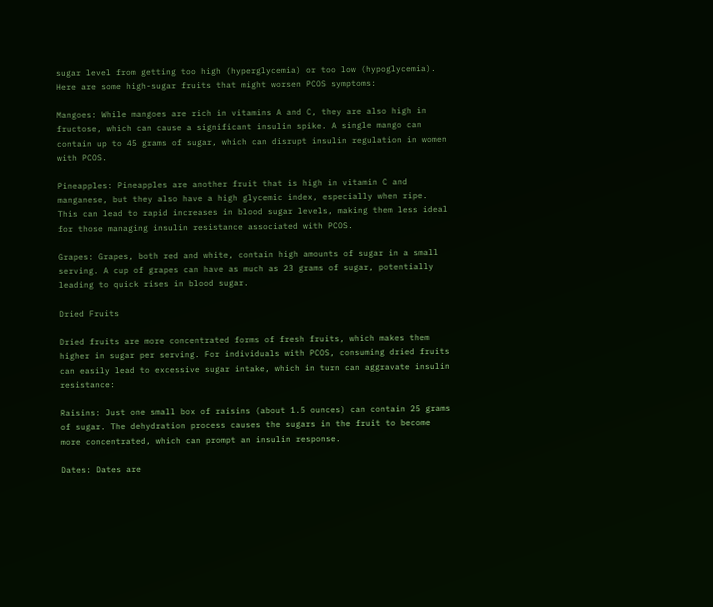sugar level from getting too high (hyperglycemia) or too low (hypoglycemia). Here are some high-sugar fruits that might worsen PCOS symptoms:

Mangoes: While mangoes are rich in vitamins A and C, they are also high in fructose, which can cause a significant insulin spike. A single mango can contain up to 45 grams of sugar, which can disrupt insulin regulation in women with PCOS.

Pineapples: Pineapples are another fruit that is high in vitamin C and manganese, but they also have a high glycemic index, especially when ripe. This can lead to rapid increases in blood sugar levels, making them less ideal for those managing insulin resistance associated with PCOS.

Grapes: Grapes, both red and white, contain high amounts of sugar in a small serving. A cup of grapes can have as much as 23 grams of sugar, potentially leading to quick rises in blood sugar.

Dried Fruits

Dried fruits are more concentrated forms of fresh fruits, which makes them higher in sugar per serving. For individuals with PCOS, consuming dried fruits can easily lead to excessive sugar intake, which in turn can aggravate insulin resistance:

Raisins: Just one small box of raisins (about 1.5 ounces) can contain 25 grams of sugar. The dehydration process causes the sugars in the fruit to become more concentrated, which can prompt an insulin response.

Dates: Dates are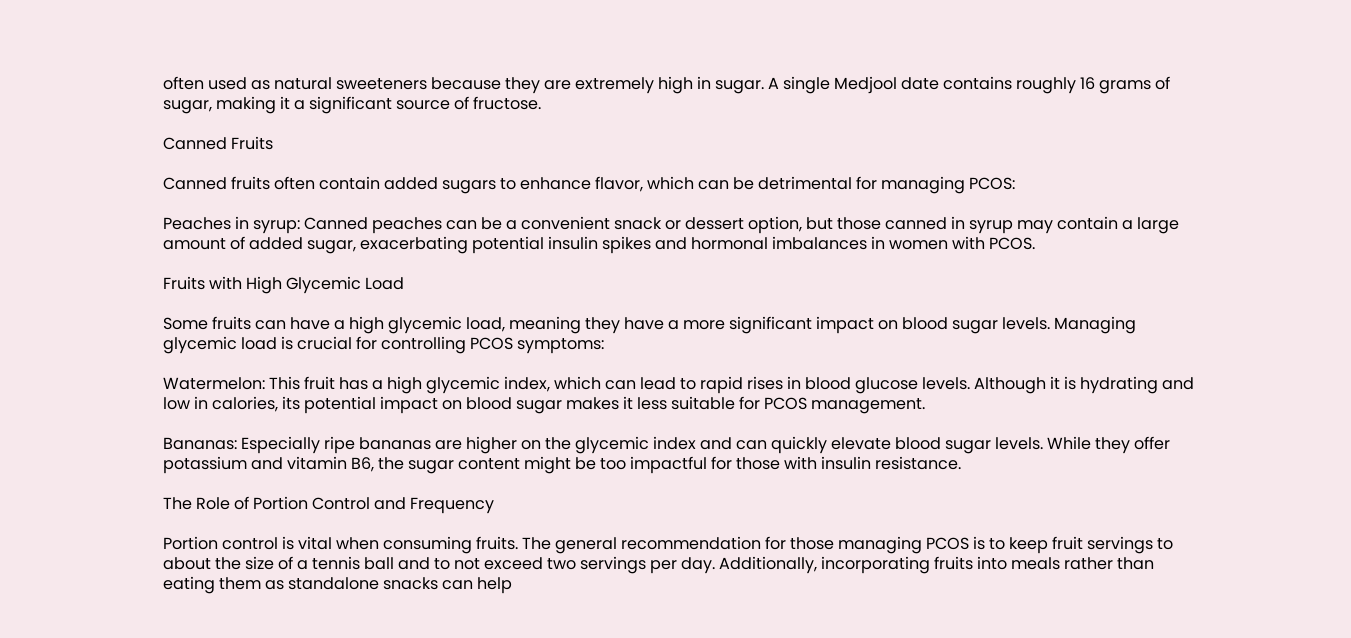often used as natural sweeteners because they are extremely high in sugar. A single Medjool date contains roughly 16 grams of sugar, making it a significant source of fructose.

Canned Fruits

Canned fruits often contain added sugars to enhance flavor, which can be detrimental for managing PCOS:

Peaches in syrup: Canned peaches can be a convenient snack or dessert option, but those canned in syrup may contain a large amount of added sugar, exacerbating potential insulin spikes and hormonal imbalances in women with PCOS.

Fruits with High Glycemic Load

Some fruits can have a high glycemic load, meaning they have a more significant impact on blood sugar levels. Managing glycemic load is crucial for controlling PCOS symptoms:

Watermelon: This fruit has a high glycemic index, which can lead to rapid rises in blood glucose levels. Although it is hydrating and low in calories, its potential impact on blood sugar makes it less suitable for PCOS management.

Bananas: Especially ripe bananas are higher on the glycemic index and can quickly elevate blood sugar levels. While they offer potassium and vitamin B6, the sugar content might be too impactful for those with insulin resistance.

The Role of Portion Control and Frequency

Portion control is vital when consuming fruits. The general recommendation for those managing PCOS is to keep fruit servings to about the size of a tennis ball and to not exceed two servings per day. Additionally, incorporating fruits into meals rather than eating them as standalone snacks can help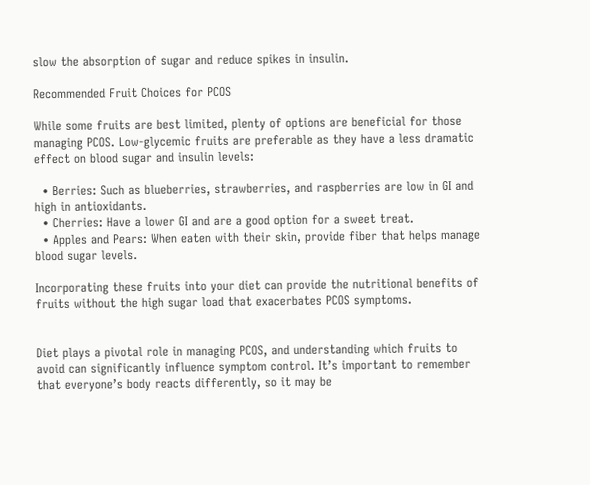slow the absorption of sugar and reduce spikes in insulin.

Recommended Fruit Choices for PCOS

While some fruits are best limited, plenty of options are beneficial for those managing PCOS. Low-glycemic fruits are preferable as they have a less dramatic effect on blood sugar and insulin levels:

  • Berries: Such as blueberries, strawberries, and raspberries are low in GI and high in antioxidants.
  • Cherries: Have a lower GI and are a good option for a sweet treat.
  • Apples and Pears: When eaten with their skin, provide fiber that helps manage blood sugar levels.

Incorporating these fruits into your diet can provide the nutritional benefits of fruits without the high sugar load that exacerbates PCOS symptoms.


Diet plays a pivotal role in managing PCOS, and understanding which fruits to avoid can significantly influence symptom control. It’s important to remember that everyone’s body reacts differently, so it may be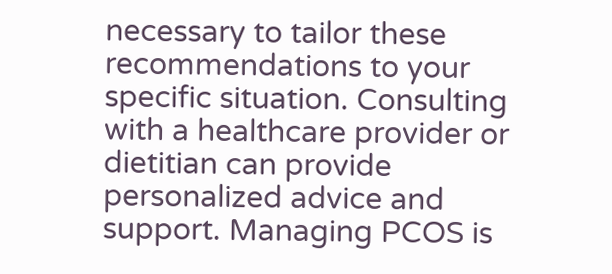necessary to tailor these recommendations to your specific situation. Consulting with a healthcare provider or dietitian can provide personalized advice and support. Managing PCOS is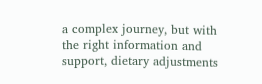a complex journey, but with the right information and support, dietary adjustments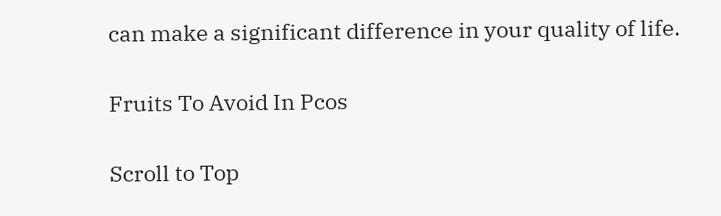can make a significant difference in your quality of life.

Fruits To Avoid In Pcos

Scroll to Top